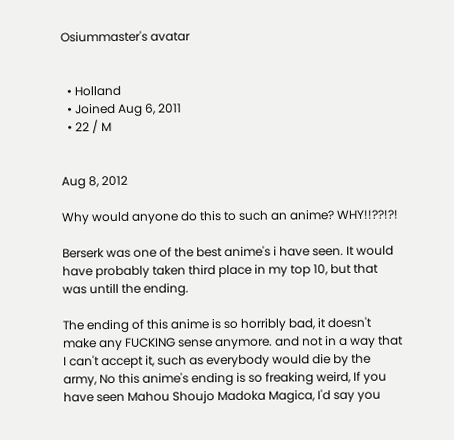Osiummaster's avatar


  • Holland
  • Joined Aug 6, 2011
  • 22 / M


Aug 8, 2012

Why would anyone do this to such an anime? WHY!!??!?!

Berserk was one of the best anime's i have seen. It would have probably taken third place in my top 10, but that was untill the ending.

The ending of this anime is so horribly bad, it doesn't make any FUCKING sense anymore. and not in a way that I can't accept it, such as everybody would die by the army, No this anime's ending is so freaking weird, If you have seen Mahou Shoujo Madoka Magica, I'd say you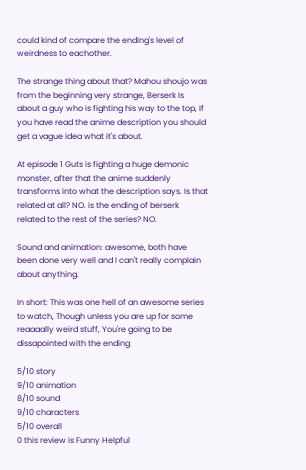could kind of compare the ending's level of weirdness to eachother.

The strange thing about that? Mahou shoujo was from the beginning very strange, Berserk Is about a guy who is fighting his way to the top, If you have read the anime description you should get a vague idea what it's about.

At episode 1 Guts is fighting a huge demonic monster, after that the anime suddenly transforms into what the description says. Is that related at all? NO. is the ending of berserk related to the rest of the series? NO.

Sound and animation: awesome, both have been done very well and I can't really complain about anything.

In short: This was one hell of an awesome series to watch, Though unless you are up for some reaaaally weird stuff, You're going to be dissapointed with the ending

5/10 story
9/10 animation
8/10 sound
9/10 characters
5/10 overall
0 this review is Funny Helpful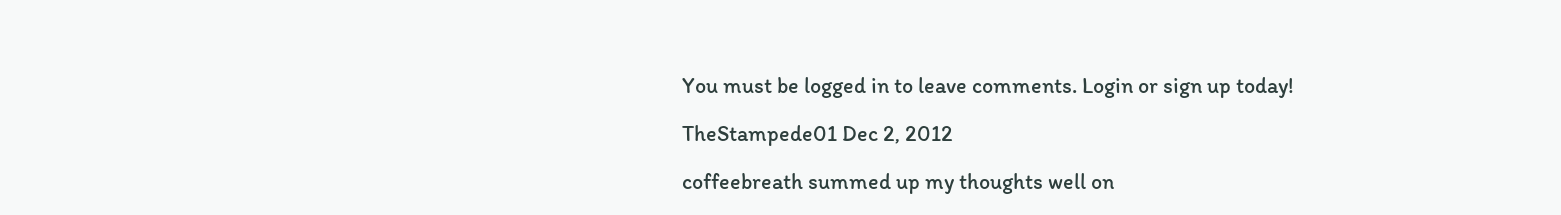You must be logged in to leave comments. Login or sign up today!

TheStampede01 Dec 2, 2012

coffeebreath summed up my thoughts well on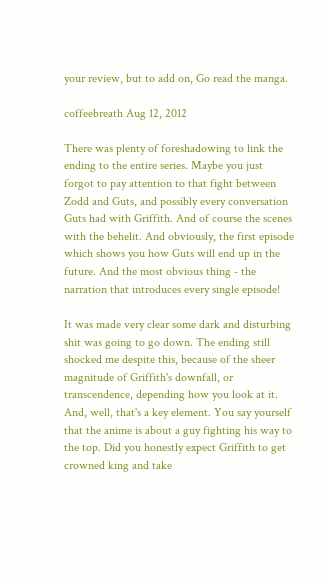your review, but to add on, Go read the manga.

coffeebreath Aug 12, 2012

There was plenty of foreshadowing to link the ending to the entire series. Maybe you just forgot to pay attention to that fight between Zodd and Guts, and possibly every conversation Guts had with Griffith. And of course the scenes with the behelit. And obviously, the first episode which shows you how Guts will end up in the future. And the most obvious thing - the narration that introduces every single episode!

It was made very clear some dark and disturbing shit was going to go down. The ending still shocked me despite this, because of the sheer magnitude of Griffith's downfall, or transcendence, depending how you look at it. And, well, that's a key element. You say yourself that the anime is about a guy fighting his way to the top. Did you honestly expect Griffith to get crowned king and take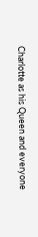Charlotte as his Queen and everyone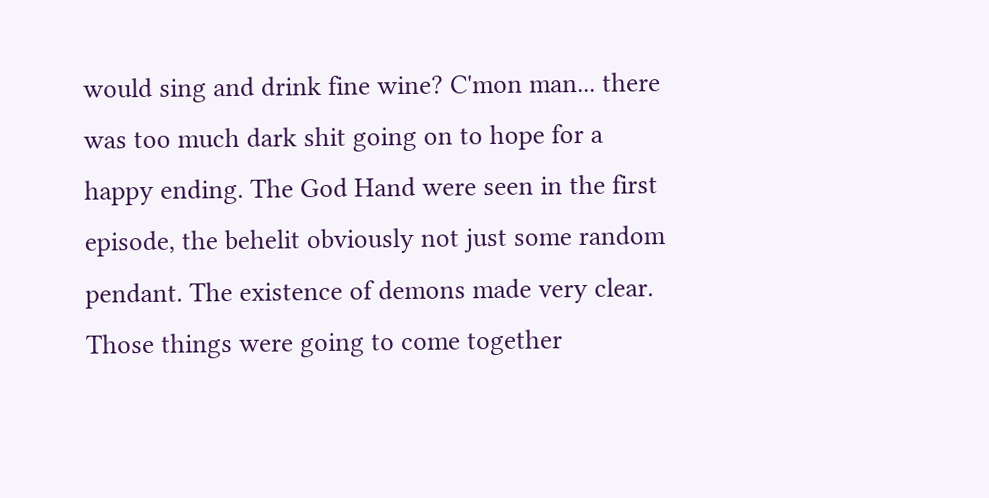would sing and drink fine wine? C'mon man... there was too much dark shit going on to hope for a happy ending. The God Hand were seen in the first episode, the behelit obviously not just some random pendant. The existence of demons made very clear. Those things were going to come together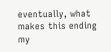eventually, what makes this ending my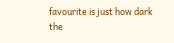favourite is just how dark the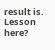result is. Lesson here?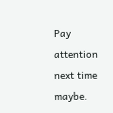Pay attention next time maybe.